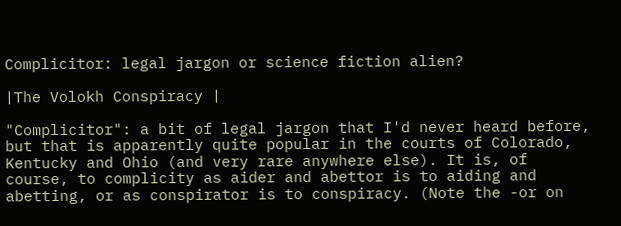Complicitor: legal jargon or science fiction alien?

|The Volokh Conspiracy |

"Complicitor": a bit of legal jargon that I'd never heard before, but that is apparently quite popular in the courts of Colorado, Kentucky and Ohio (and very rare anywhere else). It is, of course, to complicity as aider and abettor is to aiding and abetting, or as conspirator is to conspiracy. (Note the -or on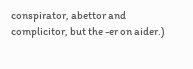conspirator, abettor and complicitor, but the -er on aider.)